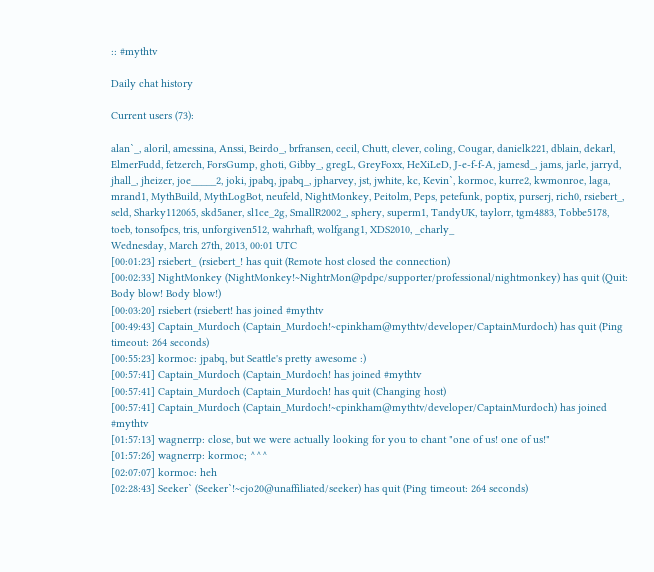:: #mythtv

Daily chat history

Current users (73):

alan`_, aloril, amessina, Anssi, Beirdo_, brfransen, cecil, Chutt, clever, coling, Cougar, danielk221, dblain, dekarl, ElmerFudd, fetzerch, ForsGump, ghoti, Gibby_, gregL, GreyFoxx, HeXiLeD, J-e-f-f-A, jamesd_, jams, jarle, jarryd, jhall_, jheizer, joe_____2, joki, jpabq, jpabq_, jpharvey, jst, jwhite, kc, Kevin`, kormoc, kurre2, kwmonroe, laga, mrand1, MythBuild, MythLogBot, neufeld, NightMonkey, Peitolm, Peps, petefunk, poptix, purserj, rich0, rsiebert_, seld, Sharky112065, skd5aner, sl1ce_2g, SmallR2002_, sphery, superm1, TandyUK, taylorr, tgm4883, Tobbe5178, toeb, tonsofpcs, tris, unforgiven512, wahrhaft, wolfgang1, XDS2010, _charly_
Wednesday, March 27th, 2013, 00:01 UTC
[00:01:23] rsiebert_ (rsiebert_! has quit (Remote host closed the connection)
[00:02:33] NightMonkey (NightMonkey!~NightrMon@pdpc/supporter/professional/nightmonkey) has quit (Quit: Body blow! Body blow!)
[00:03:20] rsiebert (rsiebert! has joined #mythtv
[00:49:43] Captain_Murdoch (Captain_Murdoch!~cpinkham@mythtv/developer/CaptainMurdoch) has quit (Ping timeout: 264 seconds)
[00:55:23] kormoc: jpabq, but Seattle's pretty awesome :)
[00:57:41] Captain_Murdoch (Captain_Murdoch! has joined #mythtv
[00:57:41] Captain_Murdoch (Captain_Murdoch! has quit (Changing host)
[00:57:41] Captain_Murdoch (Captain_Murdoch!~cpinkham@mythtv/developer/CaptainMurdoch) has joined #mythtv
[01:57:13] wagnerrp: close, but we were actually looking for you to chant "one of us! one of us!"
[01:57:26] wagnerrp: kormoc; ^^^
[02:07:07] kormoc: heh
[02:28:43] Seeker` (Seeker`!~cjo20@unaffiliated/seeker) has quit (Ping timeout: 264 seconds)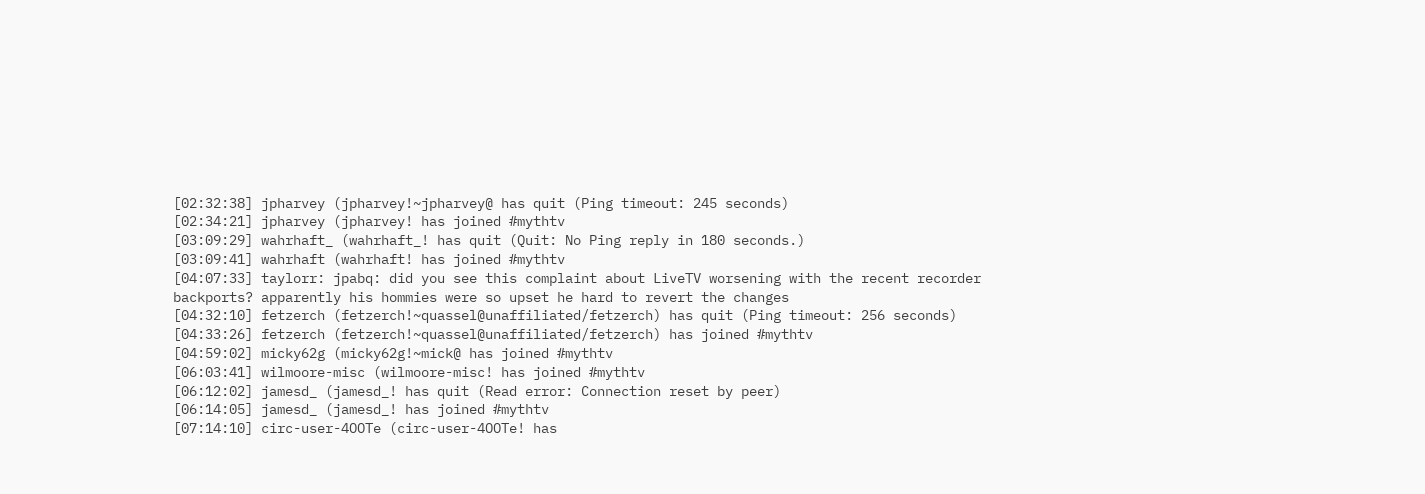[02:32:38] jpharvey (jpharvey!~jpharvey@ has quit (Ping timeout: 245 seconds)
[02:34:21] jpharvey (jpharvey! has joined #mythtv
[03:09:29] wahrhaft_ (wahrhaft_! has quit (Quit: No Ping reply in 180 seconds.)
[03:09:41] wahrhaft (wahrhaft! has joined #mythtv
[04:07:33] taylorr: jpabq: did you see this complaint about LiveTV worsening with the recent recorder backports? apparently his hommies were so upset he hard to revert the changes
[04:32:10] fetzerch (fetzerch!~quassel@unaffiliated/fetzerch) has quit (Ping timeout: 256 seconds)
[04:33:26] fetzerch (fetzerch!~quassel@unaffiliated/fetzerch) has joined #mythtv
[04:59:02] micky62g (micky62g!~mick@ has joined #mythtv
[06:03:41] wilmoore-misc (wilmoore-misc! has joined #mythtv
[06:12:02] jamesd_ (jamesd_! has quit (Read error: Connection reset by peer)
[06:14:05] jamesd_ (jamesd_! has joined #mythtv
[07:14:10] circ-user-4OOTe (circ-user-4OOTe! has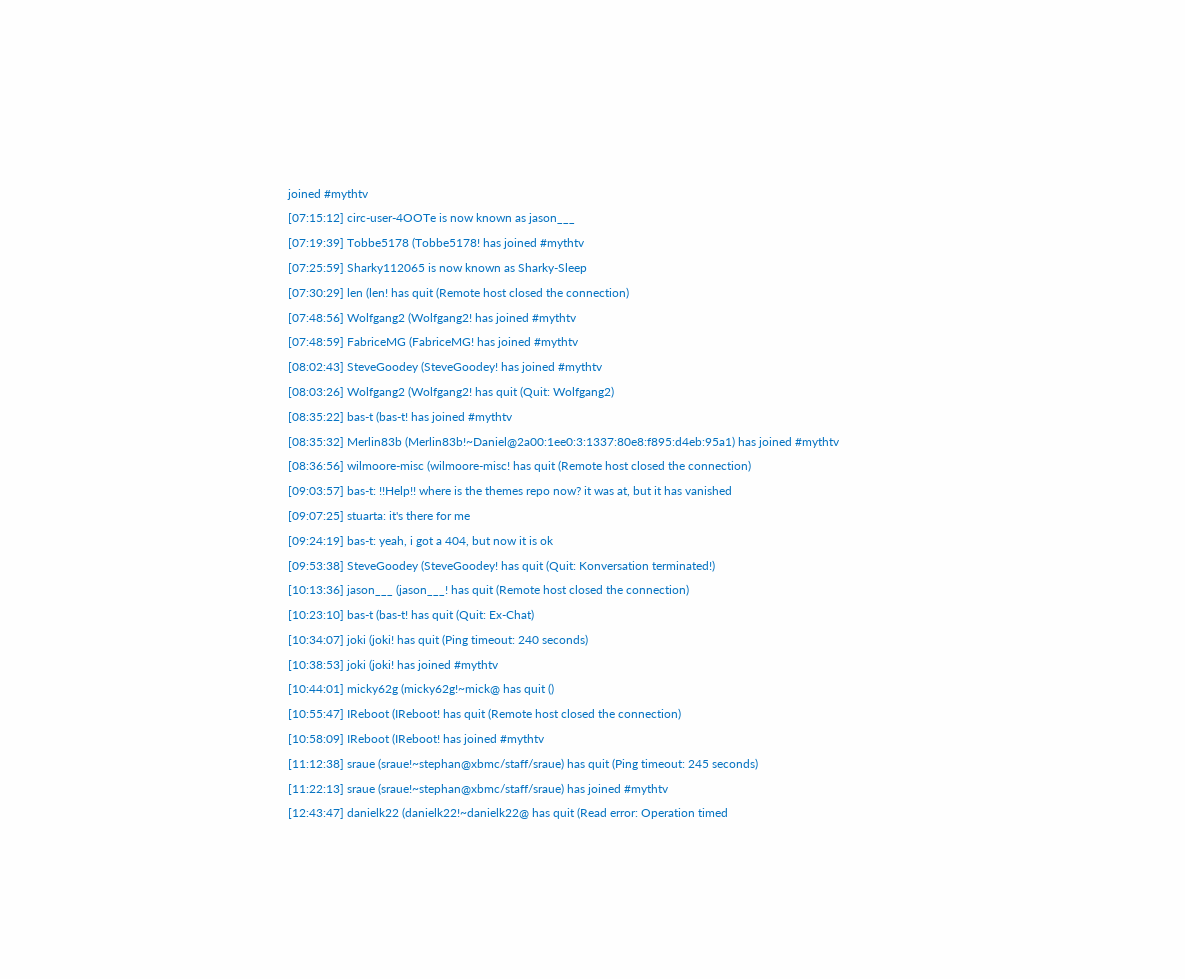joined #mythtv
[07:15:12] circ-user-4OOTe is now known as jason___
[07:19:39] Tobbe5178 (Tobbe5178! has joined #mythtv
[07:25:59] Sharky112065 is now known as Sharky-Sleep
[07:30:29] len (len! has quit (Remote host closed the connection)
[07:48:56] Wolfgang2 (Wolfgang2! has joined #mythtv
[07:48:59] FabriceMG (FabriceMG! has joined #mythtv
[08:02:43] SteveGoodey (SteveGoodey! has joined #mythtv
[08:03:26] Wolfgang2 (Wolfgang2! has quit (Quit: Wolfgang2)
[08:35:22] bas-t (bas-t! has joined #mythtv
[08:35:32] Merlin83b (Merlin83b!~Daniel@2a00:1ee0:3:1337:80e8:f895:d4eb:95a1) has joined #mythtv
[08:36:56] wilmoore-misc (wilmoore-misc! has quit (Remote host closed the connection)
[09:03:57] bas-t: !!Help!! where is the themes repo now? it was at, but it has vanished
[09:07:25] stuarta: it's there for me
[09:24:19] bas-t: yeah, i got a 404, but now it is ok
[09:53:38] SteveGoodey (SteveGoodey! has quit (Quit: Konversation terminated!)
[10:13:36] jason___ (jason___! has quit (Remote host closed the connection)
[10:23:10] bas-t (bas-t! has quit (Quit: Ex-Chat)
[10:34:07] joki (joki! has quit (Ping timeout: 240 seconds)
[10:38:53] joki (joki! has joined #mythtv
[10:44:01] micky62g (micky62g!~mick@ has quit ()
[10:55:47] IReboot (IReboot! has quit (Remote host closed the connection)
[10:58:09] IReboot (IReboot! has joined #mythtv
[11:12:38] sraue (sraue!~stephan@xbmc/staff/sraue) has quit (Ping timeout: 245 seconds)
[11:22:13] sraue (sraue!~stephan@xbmc/staff/sraue) has joined #mythtv
[12:43:47] danielk22 (danielk22!~danielk22@ has quit (Read error: Operation timed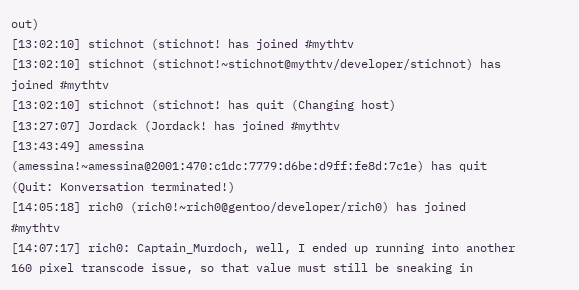out)
[13:02:10] stichnot (stichnot! has joined #mythtv
[13:02:10] stichnot (stichnot!~stichnot@mythtv/developer/stichnot) has joined #mythtv
[13:02:10] stichnot (stichnot! has quit (Changing host)
[13:27:07] Jordack (Jordack! has joined #mythtv
[13:43:49] amessina (amessina!~amessina@2001:470:c1dc:7779:d6be:d9ff:fe8d:7c1e) has quit (Quit: Konversation terminated!)
[14:05:18] rich0 (rich0!~rich0@gentoo/developer/rich0) has joined #mythtv
[14:07:17] rich0: Captain_Murdoch, well, I ended up running into another 160 pixel transcode issue, so that value must still be sneaking in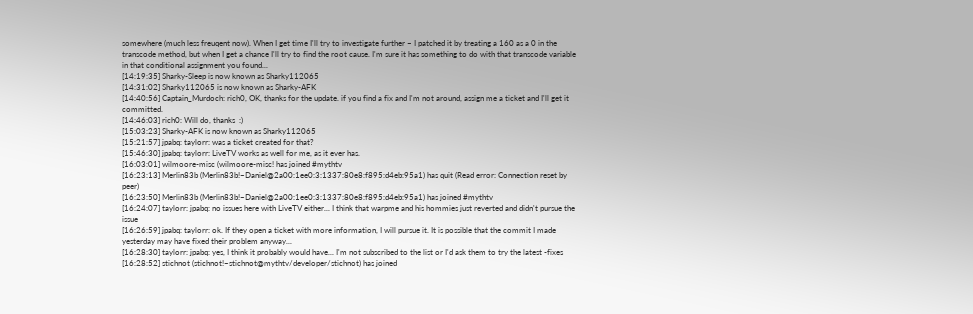somewhere (much less freuqent now). When I get time I'll try to investigate further – I patched it by treating a 160 as a 0 in the transcode method, but when I get a chance I'll try to find the root cause. I'm sure it has something to do with that transcode variable in that conditional assignment you found...
[14:19:35] Sharky-Sleep is now known as Sharky112065
[14:31:02] Sharky112065 is now known as Sharky-AFK
[14:40:56] Captain_Murdoch: rich0, OK, thanks for the update. if you find a fix and I'm not around, assign me a ticket and I'll get it committed.
[14:46:03] rich0: Will do, thanks  :)
[15:03:23] Sharky-AFK is now known as Sharky112065
[15:21:57] jpabq: taylorr: was a ticket created for that?
[15:46:30] jpabq: taylorr: LiveTV works as well for me, as it ever has.
[16:03:01] wilmoore-misc (wilmoore-misc! has joined #mythtv
[16:23:13] Merlin83b (Merlin83b!~Daniel@2a00:1ee0:3:1337:80e8:f895:d4eb:95a1) has quit (Read error: Connection reset by peer)
[16:23:50] Merlin83b (Merlin83b!~Daniel@2a00:1ee0:3:1337:80e8:f895:d4eb:95a1) has joined #mythtv
[16:24:07] taylorr: jpabq: no issues here with LiveTV either... I think that warpme and his hommies just reverted and didn't pursue the issue
[16:26:59] jpabq: taylorr: ok. If they open a ticket with more information, I will pursue it. It is possible that the commit I made yesterday may have fixed their problem anyway...
[16:28:30] taylorr: jpabq: yes, I think it probably would have... I'm not subscribed to the list or I'd ask them to try the latest -fixes
[16:28:52] stichnot (stichnot!~stichnot@mythtv/developer/stichnot) has joined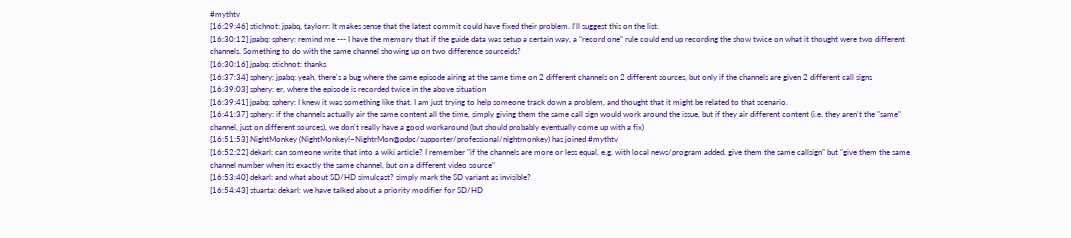#mythtv
[16:29:46] stichnot: jpabq, taylorr: It makes sense that the latest commit could have fixed their problem. I'll suggest this on the list.
[16:30:12] jpabq: sphery: remind me --- I have the memory that if the guide data was setup a certain way, a "record one" rule could end up recording the show twice on what it thought were two different channels. Something to do with the same channel showing up on two difference sourceids?
[16:30:16] jpabq: stichnot: thanks
[16:37:34] sphery: jpabq: yeah, there's a bug where the same episode airing at the same time on 2 different channels on 2 different sources, but only if the channels are given 2 different call signs
[16:39:03] sphery: er, where the episode is recorded twice in the above situation
[16:39:41] jpabq: sphery: I knew it was something like that. I am just trying to help someone track down a problem, and thought that it might be related to that scenario.
[16:41:37] sphery: if the channels actually air the same content all the time, simply giving them the same call sign would work around the issue, but if they air different content (i.e. they aren't the "same" channel, just on different sources), we don't really have a good workaround (but should probably eventually come up with a fix)
[16:51:53] NightMonkey (NightMonkey!~NightrMon@pdpc/supporter/professional/nightmonkey) has joined #mythtv
[16:52:22] dekarl: can someone write that into a wiki article? I remember "if the channels are more or less equal, e.g. with local news/program added, give them the same callsign" but "give them the same channel number when its exactly the same channel, but on a different video source"
[16:53:40] dekarl: and what about SD/HD simulcast? simply mark the SD variant as invisible?
[16:54:43] stuarta: dekarl: we have talked about a priority modifier for SD/HD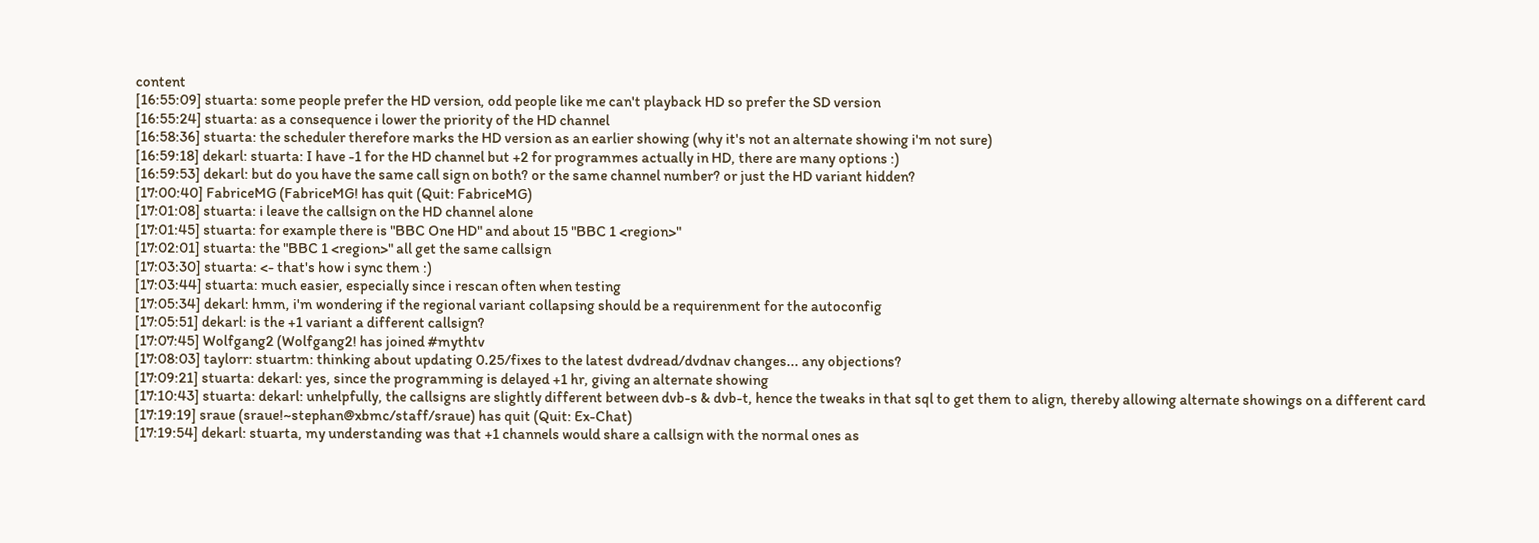content
[16:55:09] stuarta: some people prefer the HD version, odd people like me can't playback HD so prefer the SD version
[16:55:24] stuarta: as a consequence i lower the priority of the HD channel
[16:58:36] stuarta: the scheduler therefore marks the HD version as an earlier showing (why it's not an alternate showing i'm not sure)
[16:59:18] dekarl: stuarta: I have -1 for the HD channel but +2 for programmes actually in HD, there are many options :)
[16:59:53] dekarl: but do you have the same call sign on both? or the same channel number? or just the HD variant hidden?
[17:00:40] FabriceMG (FabriceMG! has quit (Quit: FabriceMG)
[17:01:08] stuarta: i leave the callsign on the HD channel alone
[17:01:45] stuarta: for example there is "BBC One HD" and about 15 "BBC 1 <region>"
[17:02:01] stuarta: the "BBC 1 <region>" all get the same callsign
[17:03:30] stuarta: <- that's how i sync them :)
[17:03:44] stuarta: much easier, especially since i rescan often when testing
[17:05:34] dekarl: hmm, i'm wondering if the regional variant collapsing should be a requirenment for the autoconfig
[17:05:51] dekarl: is the +1 variant a different callsign?
[17:07:45] Wolfgang2 (Wolfgang2! has joined #mythtv
[17:08:03] taylorr: stuartm: thinking about updating 0.25/fixes to the latest dvdread/dvdnav changes... any objections?
[17:09:21] stuarta: dekarl: yes, since the programming is delayed +1 hr, giving an alternate showing
[17:10:43] stuarta: dekarl: unhelpfully, the callsigns are slightly different between dvb-s & dvb-t, hence the tweaks in that sql to get them to align, thereby allowing alternate showings on a different card
[17:19:19] sraue (sraue!~stephan@xbmc/staff/sraue) has quit (Quit: Ex-Chat)
[17:19:54] dekarl: stuarta, my understanding was that +1 channels would share a callsign with the normal ones as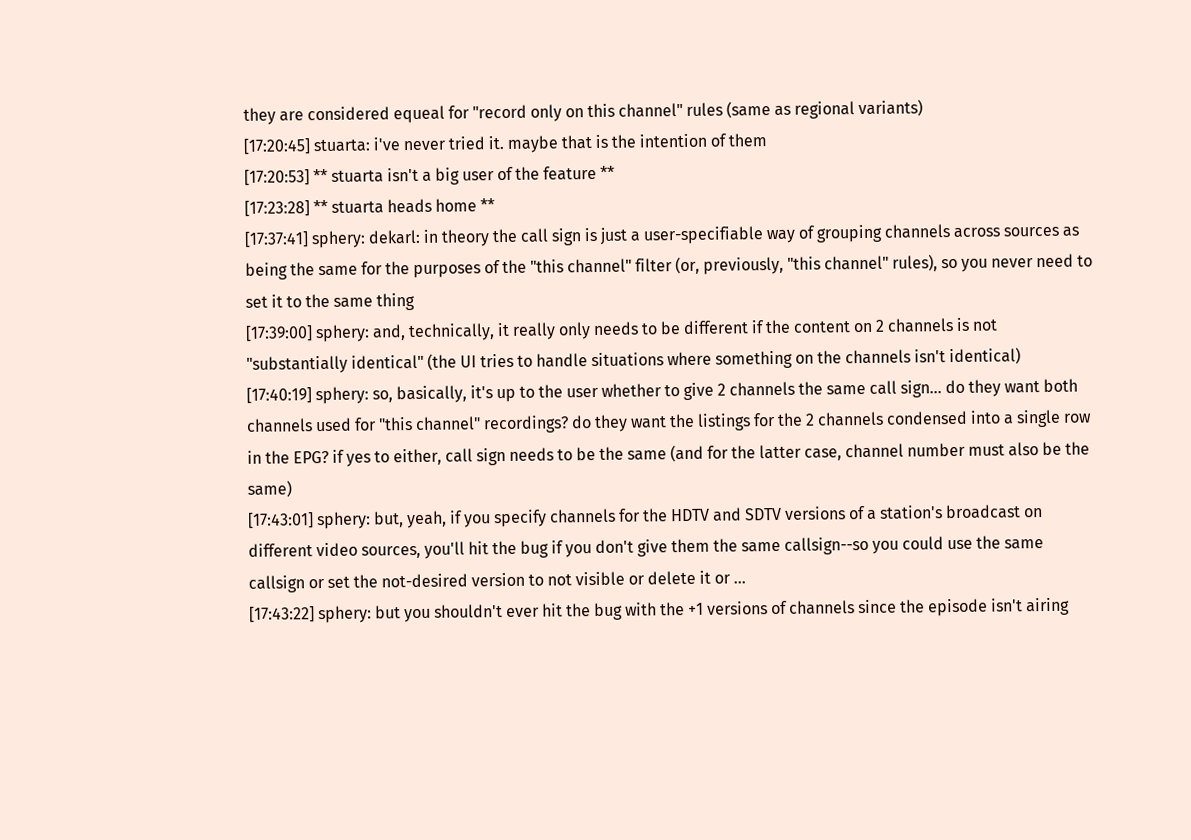they are considered equeal for "record only on this channel" rules (same as regional variants)
[17:20:45] stuarta: i've never tried it. maybe that is the intention of them
[17:20:53] ** stuarta isn't a big user of the feature **
[17:23:28] ** stuarta heads home **
[17:37:41] sphery: dekarl: in theory the call sign is just a user-specifiable way of grouping channels across sources as being the same for the purposes of the "this channel" filter (or, previously, "this channel" rules), so you never need to set it to the same thing
[17:39:00] sphery: and, technically, it really only needs to be different if the content on 2 channels is not "substantially identical" (the UI tries to handle situations where something on the channels isn't identical)
[17:40:19] sphery: so, basically, it's up to the user whether to give 2 channels the same call sign... do they want both channels used for "this channel" recordings? do they want the listings for the 2 channels condensed into a single row in the EPG? if yes to either, call sign needs to be the same (and for the latter case, channel number must also be the same)
[17:43:01] sphery: but, yeah, if you specify channels for the HDTV and SDTV versions of a station's broadcast on different video sources, you'll hit the bug if you don't give them the same callsign--so you could use the same callsign or set the not-desired version to not visible or delete it or ...
[17:43:22] sphery: but you shouldn't ever hit the bug with the +1 versions of channels since the episode isn't airing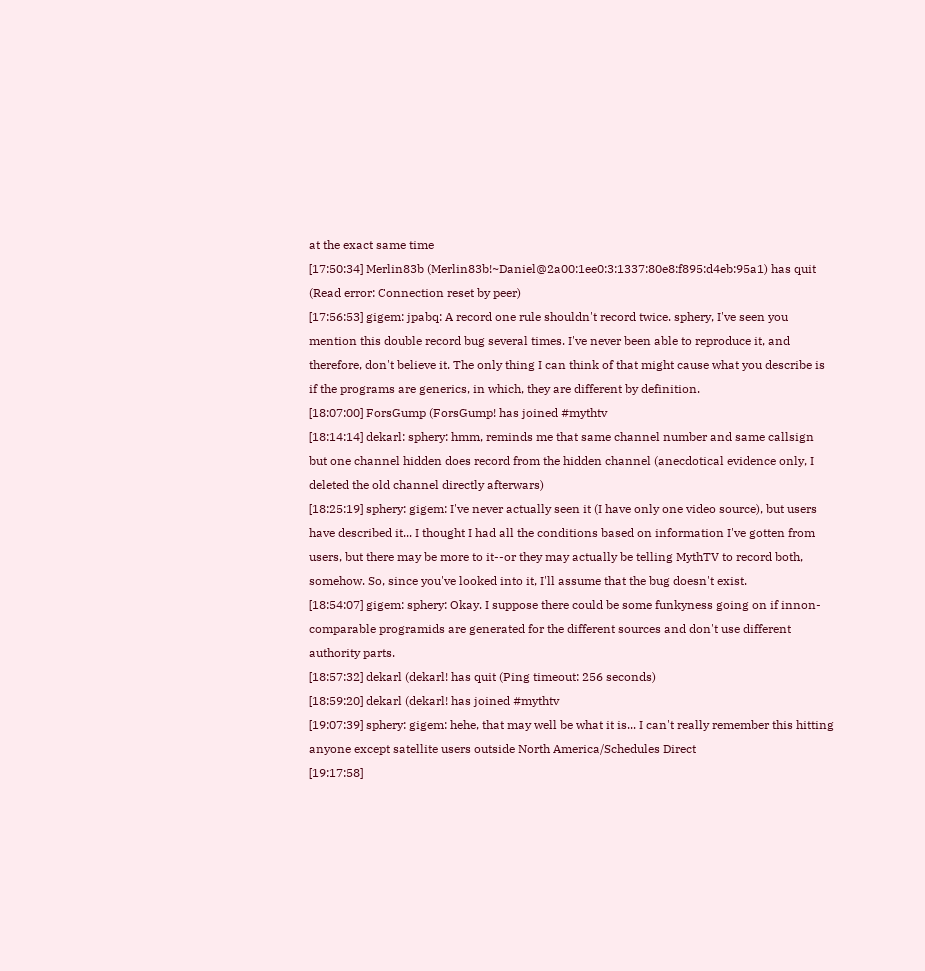at the exact same time
[17:50:34] Merlin83b (Merlin83b!~Daniel@2a00:1ee0:3:1337:80e8:f895:d4eb:95a1) has quit (Read error: Connection reset by peer)
[17:56:53] gigem: jpabq: A record one rule shouldn't record twice. sphery, I've seen you mention this double record bug several times. I've never been able to reproduce it, and therefore, don't believe it. The only thing I can think of that might cause what you describe is if the programs are generics, in which, they are different by definition.
[18:07:00] ForsGump (ForsGump! has joined #mythtv
[18:14:14] dekarl: sphery: hmm, reminds me that same channel number and same callsign but one channel hidden does record from the hidden channel (anecdotical evidence only, I deleted the old channel directly afterwars)
[18:25:19] sphery: gigem: I've never actually seen it (I have only one video source), but users have described it... I thought I had all the conditions based on information I've gotten from users, but there may be more to it--or they may actually be telling MythTV to record both, somehow. So, since you've looked into it, I'll assume that the bug doesn't exist.
[18:54:07] gigem: sphery: Okay. I suppose there could be some funkyness going on if innon-comparable programids are generated for the different sources and don't use different authority parts.
[18:57:32] dekarl (dekarl! has quit (Ping timeout: 256 seconds)
[18:59:20] dekarl (dekarl! has joined #mythtv
[19:07:39] sphery: gigem: hehe, that may well be what it is... I can't really remember this hitting anyone except satellite users outside North America/Schedules Direct
[19:17:58]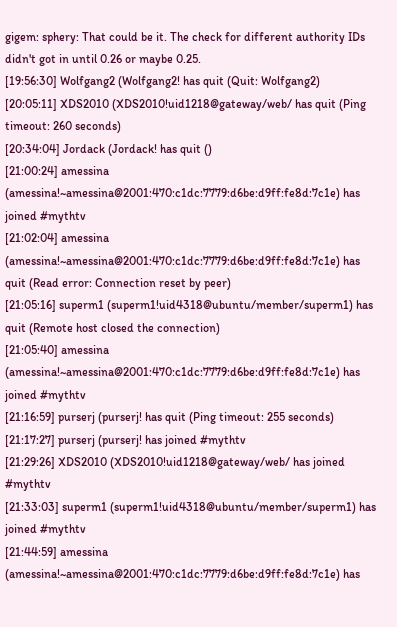gigem: sphery: That could be it. The check for different authority IDs didn't got in until 0.26 or maybe 0.25.
[19:56:30] Wolfgang2 (Wolfgang2! has quit (Quit: Wolfgang2)
[20:05:11] XDS2010 (XDS2010!uid1218@gateway/web/ has quit (Ping timeout: 260 seconds)
[20:34:04] Jordack (Jordack! has quit ()
[21:00:24] amessina (amessina!~amessina@2001:470:c1dc:7779:d6be:d9ff:fe8d:7c1e) has joined #mythtv
[21:02:04] amessina (amessina!~amessina@2001:470:c1dc:7779:d6be:d9ff:fe8d:7c1e) has quit (Read error: Connection reset by peer)
[21:05:16] superm1 (superm1!uid4318@ubuntu/member/superm1) has quit (Remote host closed the connection)
[21:05:40] amessina (amessina!~amessina@2001:470:c1dc:7779:d6be:d9ff:fe8d:7c1e) has joined #mythtv
[21:16:59] purserj (purserj! has quit (Ping timeout: 255 seconds)
[21:17:27] purserj (purserj! has joined #mythtv
[21:29:26] XDS2010 (XDS2010!uid1218@gateway/web/ has joined #mythtv
[21:33:03] superm1 (superm1!uid4318@ubuntu/member/superm1) has joined #mythtv
[21:44:59] amessina (amessina!~amessina@2001:470:c1dc:7779:d6be:d9ff:fe8d:7c1e) has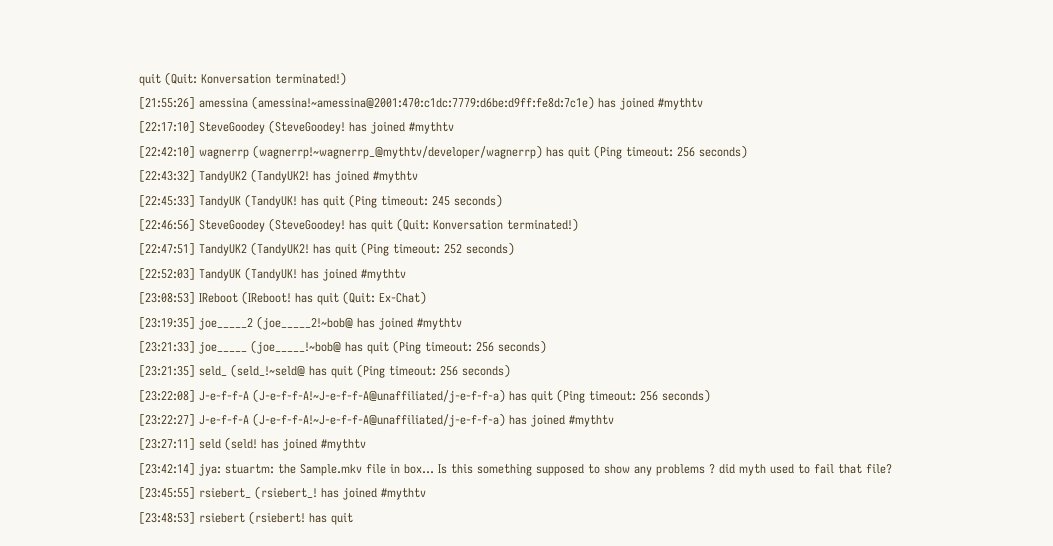quit (Quit: Konversation terminated!)
[21:55:26] amessina (amessina!~amessina@2001:470:c1dc:7779:d6be:d9ff:fe8d:7c1e) has joined #mythtv
[22:17:10] SteveGoodey (SteveGoodey! has joined #mythtv
[22:42:10] wagnerrp (wagnerrp!~wagnerrp_@mythtv/developer/wagnerrp) has quit (Ping timeout: 256 seconds)
[22:43:32] TandyUK2 (TandyUK2! has joined #mythtv
[22:45:33] TandyUK (TandyUK! has quit (Ping timeout: 245 seconds)
[22:46:56] SteveGoodey (SteveGoodey! has quit (Quit: Konversation terminated!)
[22:47:51] TandyUK2 (TandyUK2! has quit (Ping timeout: 252 seconds)
[22:52:03] TandyUK (TandyUK! has joined #mythtv
[23:08:53] IReboot (IReboot! has quit (Quit: Ex-Chat)
[23:19:35] joe_____2 (joe_____2!~bob@ has joined #mythtv
[23:21:33] joe_____ (joe_____!~bob@ has quit (Ping timeout: 256 seconds)
[23:21:35] seld_ (seld_!~seld@ has quit (Ping timeout: 256 seconds)
[23:22:08] J-e-f-f-A (J-e-f-f-A!~J-e-f-f-A@unaffiliated/j-e-f-f-a) has quit (Ping timeout: 256 seconds)
[23:22:27] J-e-f-f-A (J-e-f-f-A!~J-e-f-f-A@unaffiliated/j-e-f-f-a) has joined #mythtv
[23:27:11] seld (seld! has joined #mythtv
[23:42:14] jya: stuartm: the Sample.mkv file in box… Is this something supposed to show any problems ? did myth used to fail that file?
[23:45:55] rsiebert_ (rsiebert_! has joined #mythtv
[23:48:53] rsiebert (rsiebert! has quit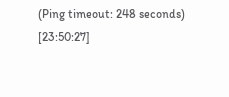(Ping timeout: 248 seconds)
[23:50:27]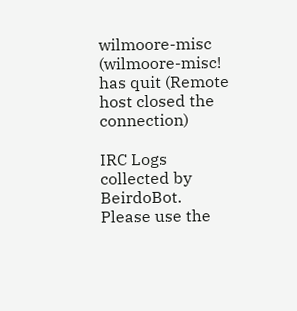wilmoore-misc (wilmoore-misc! has quit (Remote host closed the connection)

IRC Logs collected by BeirdoBot.
Please use the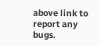above link to report any bugs.